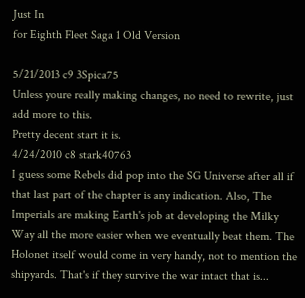Just In
for Eighth Fleet Saga 1 Old Version

5/21/2013 c9 3Spica75
Unless youre really making changes, no need to rewrite, just add more to this.
Pretty decent start it is.
4/24/2010 c8 stark40763
I guess some Rebels did pop into the SG Universe after all if that last part of the chapter is any indication. Also, The Imperials are making Earth's job at developing the Milky Way all the more easier when we eventually beat them. The Holonet itself would come in very handy, not to mention the shipyards. That's if they survive the war intact that is...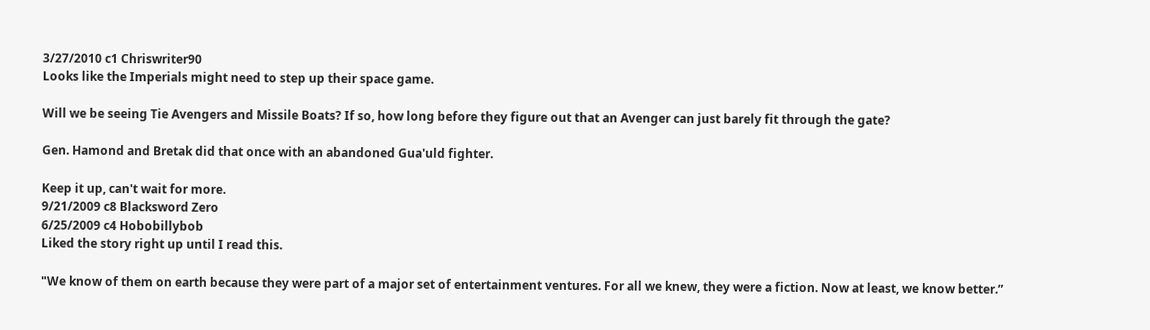3/27/2010 c1 Chriswriter90
Looks like the Imperials might need to step up their space game.

Will we be seeing Tie Avengers and Missile Boats? If so, how long before they figure out that an Avenger can just barely fit through the gate?

Gen. Hamond and Bretak did that once with an abandoned Gua'uld fighter.

Keep it up, can't wait for more.
9/21/2009 c8 Blacksword Zero
6/25/2009 c4 Hobobillybob
Liked the story right up until I read this.

"We know of them on earth because they were part of a major set of entertainment ventures. For all we knew, they were a fiction. Now at least, we know better.”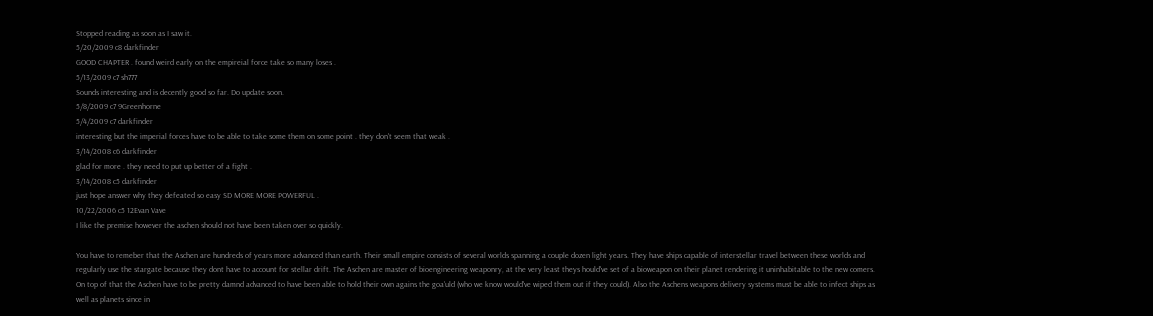Stopped reading as soon as I saw it.
5/20/2009 c8 darkfinder
GOOD CHAPTER . found weird early on the empireial force take so many loses .
5/13/2009 c7 sh777
Sounds interesting and is decently good so far. Do update soon.
5/8/2009 c7 9Greenhorne
5/4/2009 c7 darkfinder
interesting but the imperial forces have to be able to take some them on some point . they don't seem that weak .
3/14/2008 c6 darkfinder
glad for more . they need to put up better of a fight .
3/14/2008 c5 darkfinder
just hope answer why they defeated so easy SD MORE MORE POWERFUL .
10/22/2006 c5 12Evan Vave
I like the premise however the aschen should not have been taken over so quickly.

You have to remeber that the Aschen are hundreds of years more advanced than earth. Their small empire consists of several worlds spanning a couple dozen light years. They have ships capable of interstellar travel between these worlds and regularly use the stargate because they dont have to account for stellar drift. The Aschen are master of bioengineering weaponry, at the very least theys hould've set of a bioweapon on their planet rendering it uninhabitable to the new comers. On top of that the Aschen have to be pretty damnd advanced to have been able to hold their own agains the goa'uld (who we know would've wiped them out if they could). Also the Aschens weapons delivery systems must be able to infect ships as well as planets since in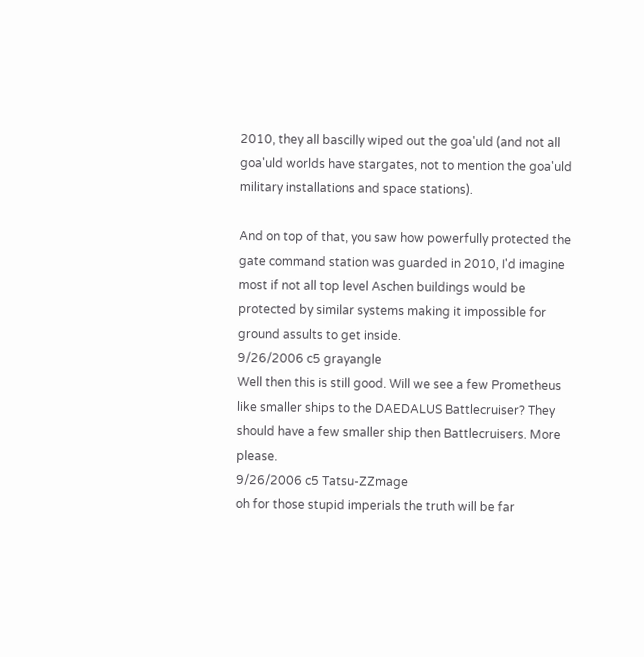2010, they all bascilly wiped out the goa'uld (and not all goa'uld worlds have stargates, not to mention the goa'uld military installations and space stations).

And on top of that, you saw how powerfully protected the gate command station was guarded in 2010, I'd imagine most if not all top level Aschen buildings would be protected by similar systems making it impossible for ground assults to get inside.
9/26/2006 c5 grayangle
Well then this is still good. Will we see a few Prometheus like smaller ships to the DAEDALUS Battlecruiser? They should have a few smaller ship then Battlecruisers. More please.
9/26/2006 c5 Tatsu-ZZmage
oh for those stupid imperials the truth will be far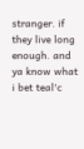stranger. if they live long enough. and ya know what i bet teal'c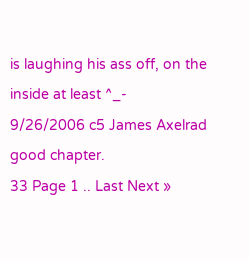is laughing his ass off, on the inside at least ^_-
9/26/2006 c5 James Axelrad
good chapter.
33 Page 1 .. Last Next »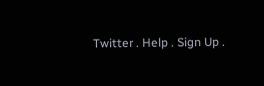Twitter . Help . Sign Up .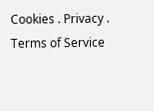Cookies . Privacy . Terms of Service